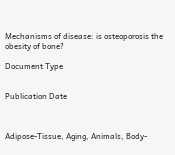Mechanisms of disease: is osteoporosis the obesity of bone?

Document Type


Publication Date



Adipose-Tissue, Aging, Animals, Body-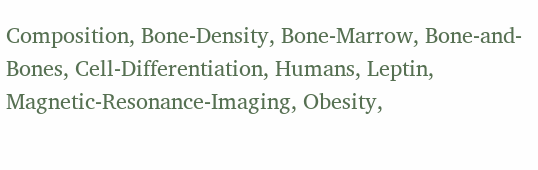Composition, Bone-Density, Bone-Marrow, Bone-and-Bones, Cell-Differentiation, Humans, Leptin, Magnetic-Resonance-Imaging, Obesity,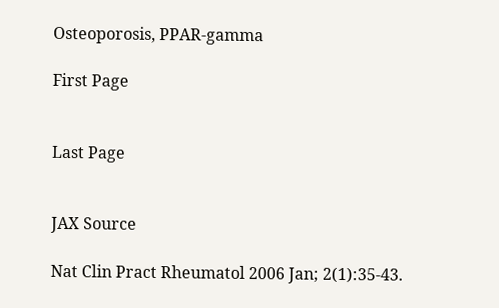Osteoporosis, PPAR-gamma

First Page


Last Page


JAX Source

Nat Clin Pract Rheumatol 2006 Jan; 2(1):35-43.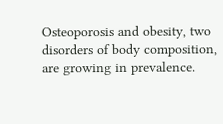Osteoporosis and obesity, two disorders of body composition, are growing in prevalence.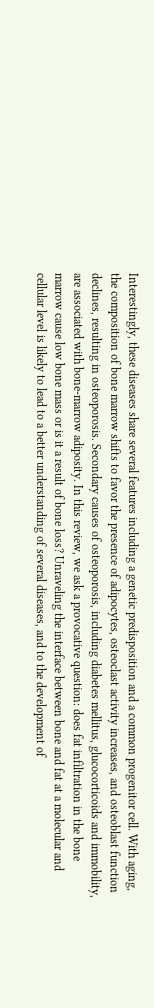Interestingly, these diseases share several features including a genetic predisposition and a common progenitor cell. With aging, the composition of bone marrow shifts to favor the presence of adipocytes, osteoclast activity increases, and osteoblast function declines, resulting in osteoporosis. Secondary causes of osteoporosis, including diabetes mellitus, glucocorticoids and immobility, are associated with bone-marrow adiposity. In this review, we ask a provocative question: does fat infiltration in the bone marrow cause low bone mass or is it a result of bone loss? Unraveling the interface between bone and fat at a molecular and cellular level is likely to lead to a better understanding of several diseases, and to the development of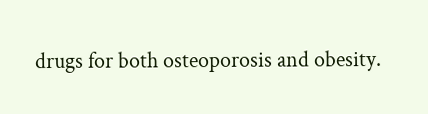drugs for both osteoporosis and obesity.